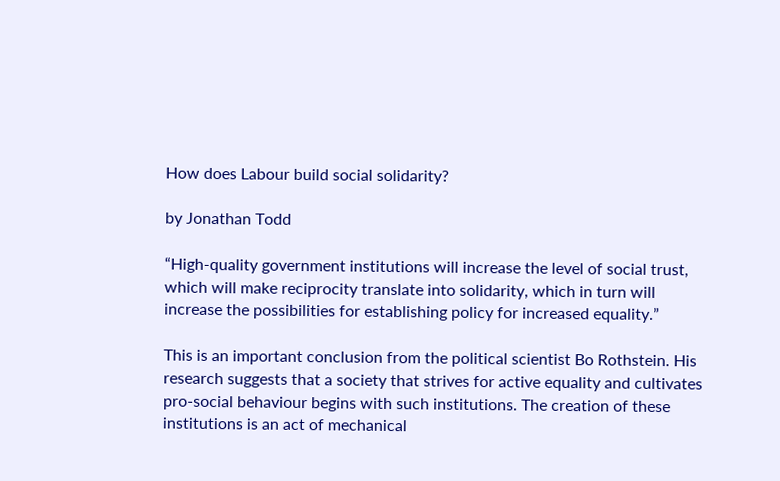How does Labour build social solidarity?

by Jonathan Todd

“High-quality government institutions will increase the level of social trust, which will make reciprocity translate into solidarity, which in turn will increase the possibilities for establishing policy for increased equality.”

This is an important conclusion from the political scientist Bo Rothstein. His research suggests that a society that strives for active equality and cultivates pro-social behaviour begins with such institutions. The creation of these institutions is an act of mechanical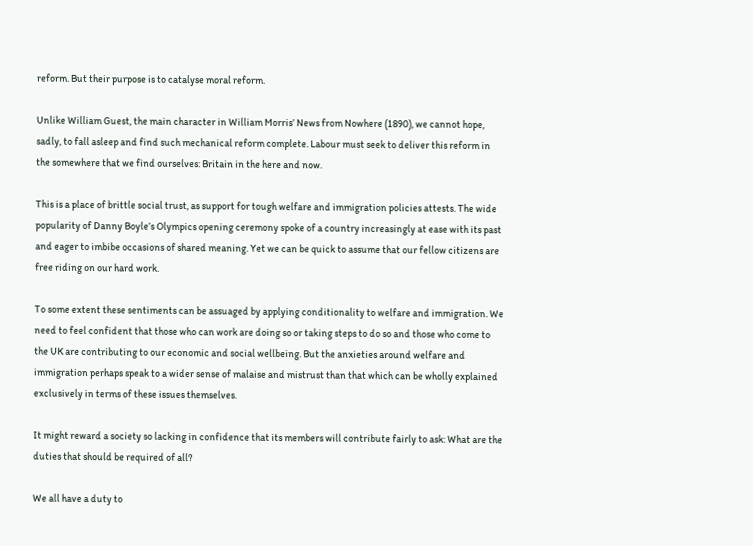reform. But their purpose is to catalyse moral reform.

Unlike William Guest, the main character in William Morris’ News from Nowhere (1890), we cannot hope, sadly, to fall asleep and find such mechanical reform complete. Labour must seek to deliver this reform in the somewhere that we find ourselves: Britain in the here and now.

This is a place of brittle social trust, as support for tough welfare and immigration policies attests. The wide popularity of Danny Boyle’s Olympics opening ceremony spoke of a country increasingly at ease with its past and eager to imbibe occasions of shared meaning. Yet we can be quick to assume that our fellow citizens are free riding on our hard work.

To some extent these sentiments can be assuaged by applying conditionality to welfare and immigration. We need to feel confident that those who can work are doing so or taking steps to do so and those who come to the UK are contributing to our economic and social wellbeing. But the anxieties around welfare and immigration perhaps speak to a wider sense of malaise and mistrust than that which can be wholly explained exclusively in terms of these issues themselves.

It might reward a society so lacking in confidence that its members will contribute fairly to ask: What are the duties that should be required of all?

We all have a duty to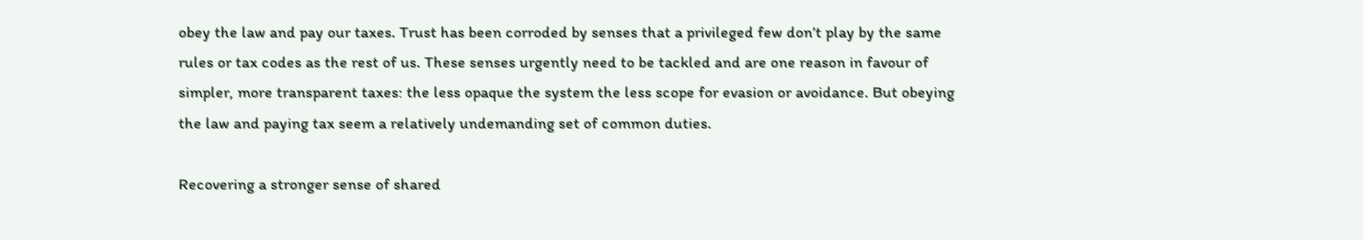obey the law and pay our taxes. Trust has been corroded by senses that a privileged few don’t play by the same rules or tax codes as the rest of us. These senses urgently need to be tackled and are one reason in favour of simpler, more transparent taxes: the less opaque the system the less scope for evasion or avoidance. But obeying the law and paying tax seem a relatively undemanding set of common duties.

Recovering a stronger sense of shared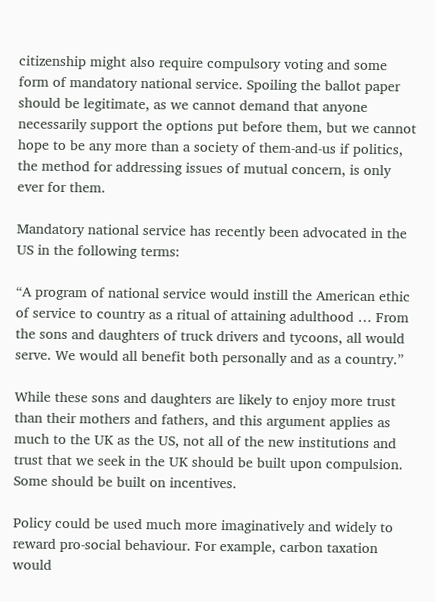citizenship might also require compulsory voting and some form of mandatory national service. Spoiling the ballot paper should be legitimate, as we cannot demand that anyone necessarily support the options put before them, but we cannot hope to be any more than a society of them-and-us if politics, the method for addressing issues of mutual concern, is only ever for them.

Mandatory national service has recently been advocated in the US in the following terms:

“A program of national service would instill the American ethic of service to country as a ritual of attaining adulthood … From the sons and daughters of truck drivers and tycoons, all would serve. We would all benefit both personally and as a country.”

While these sons and daughters are likely to enjoy more trust than their mothers and fathers, and this argument applies as much to the UK as the US, not all of the new institutions and trust that we seek in the UK should be built upon compulsion. Some should be built on incentives.

Policy could be used much more imaginatively and widely to reward pro-social behaviour. For example, carbon taxation would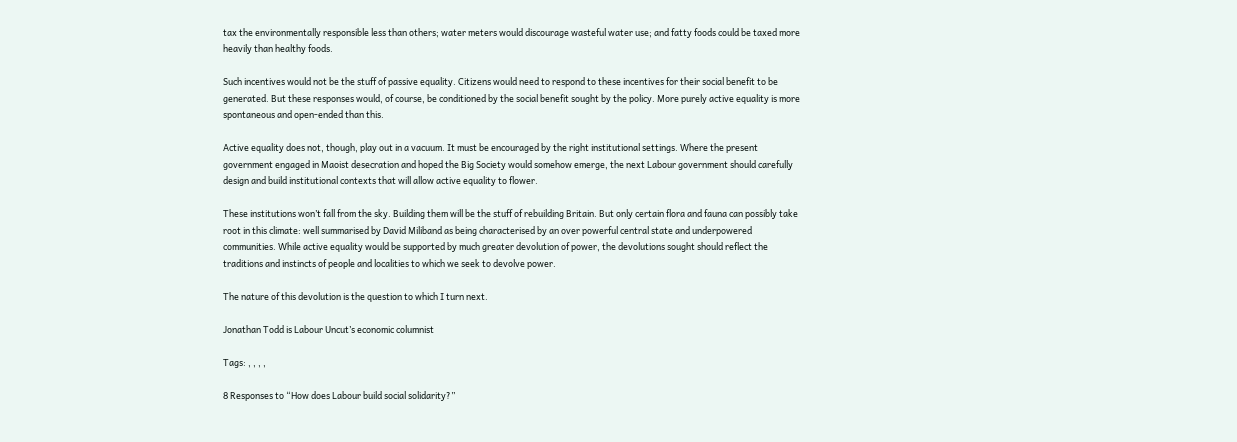tax the environmentally responsible less than others; water meters would discourage wasteful water use; and fatty foods could be taxed more heavily than healthy foods.

Such incentives would not be the stuff of passive equality. Citizens would need to respond to these incentives for their social benefit to be generated. But these responses would, of course, be conditioned by the social benefit sought by the policy. More purely active equality is more spontaneous and open-ended than this.

Active equality does not, though, play out in a vacuum. It must be encouraged by the right institutional settings. Where the present government engaged in Maoist desecration and hoped the Big Society would somehow emerge, the next Labour government should carefully design and build institutional contexts that will allow active equality to flower.

These institutions won’t fall from the sky. Building them will be the stuff of rebuilding Britain. But only certain flora and fauna can possibly take root in this climate: well summarised by David Miliband as being characterised by an over powerful central state and underpowered communities. While active equality would be supported by much greater devolution of power, the devolutions sought should reflect the traditions and instincts of people and localities to which we seek to devolve power.

The nature of this devolution is the question to which I turn next.

Jonathan Todd is Labour Uncut’s economic columnist

Tags: , , , ,

8 Responses to “How does Labour build social solidarity?”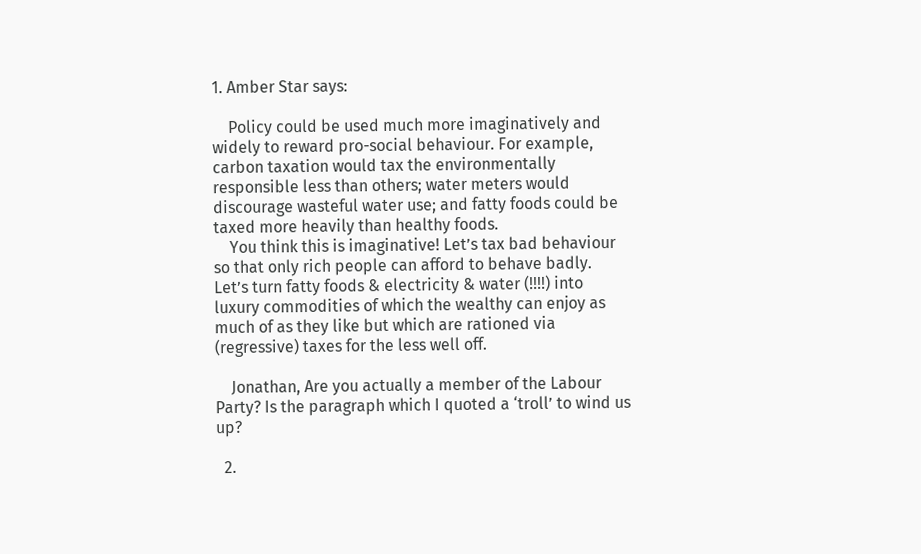1. Amber Star says:

    Policy could be used much more imaginatively and widely to reward pro-social behaviour. For example, carbon taxation would tax the environmentally responsible less than others; water meters would discourage wasteful water use; and fatty foods could be taxed more heavily than healthy foods.
    You think this is imaginative! Let’s tax bad behaviour so that only rich people can afford to behave badly. Let’s turn fatty foods & electricity & water (!!!!) into luxury commodities of which the wealthy can enjoy as much of as they like but which are rationed via (regressive) taxes for the less well off.

    Jonathan, Are you actually a member of the Labour Party? Is the paragraph which I quoted a ‘troll’ to wind us up?

  2.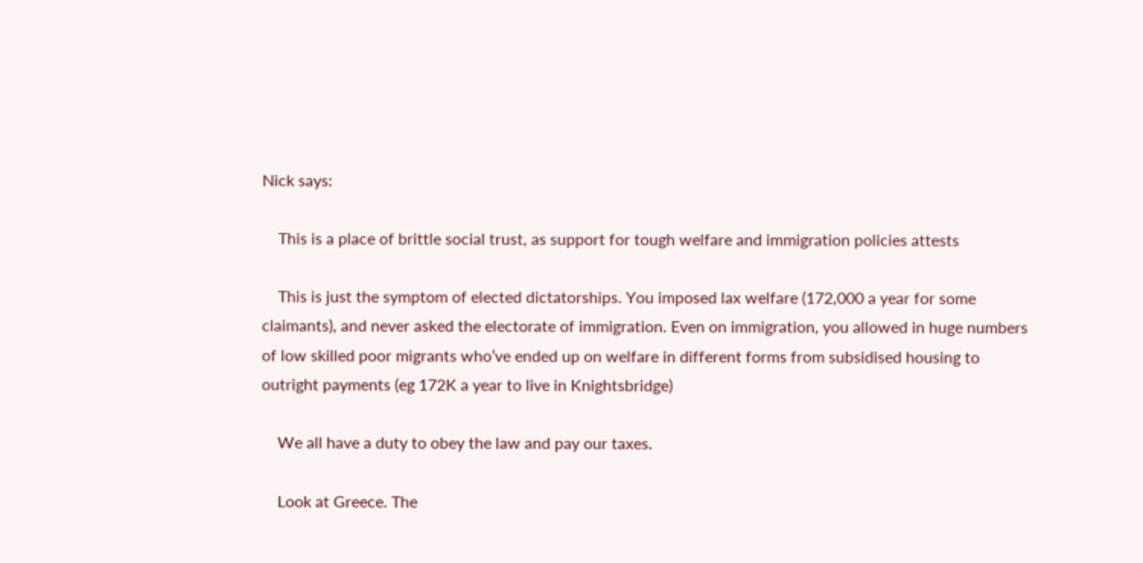Nick says:

    This is a place of brittle social trust, as support for tough welfare and immigration policies attests

    This is just the symptom of elected dictatorships. You imposed lax welfare (172,000 a year for some claimants), and never asked the electorate of immigration. Even on immigration, you allowed in huge numbers of low skilled poor migrants who’ve ended up on welfare in different forms from subsidised housing to outright payments (eg 172K a year to live in Knightsbridge)

    We all have a duty to obey the law and pay our taxes.

    Look at Greece. The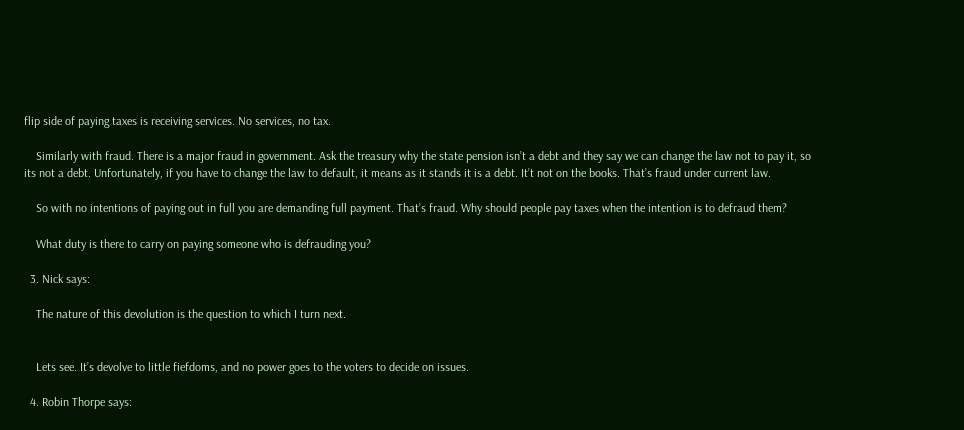flip side of paying taxes is receiving services. No services, no tax.

    Similarly with fraud. There is a major fraud in government. Ask the treasury why the state pension isn’t a debt and they say we can change the law not to pay it, so its not a debt. Unfortunately, if you have to change the law to default, it means as it stands it is a debt. It’t not on the books. That’s fraud under current law.

    So with no intentions of paying out in full you are demanding full payment. That’s fraud. Why should people pay taxes when the intention is to defraud them?

    What duty is there to carry on paying someone who is defrauding you?

  3. Nick says:

    The nature of this devolution is the question to which I turn next.


    Lets see. It’s devolve to little fiefdoms, and no power goes to the voters to decide on issues.

  4. Robin Thorpe says: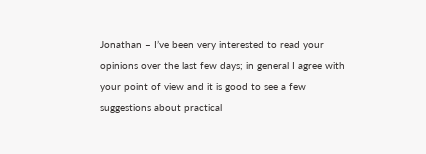Jonathan – I’ve been very interested to read your opinions over the last few days; in general I agree with your point of view and it is good to see a few suggestions about practical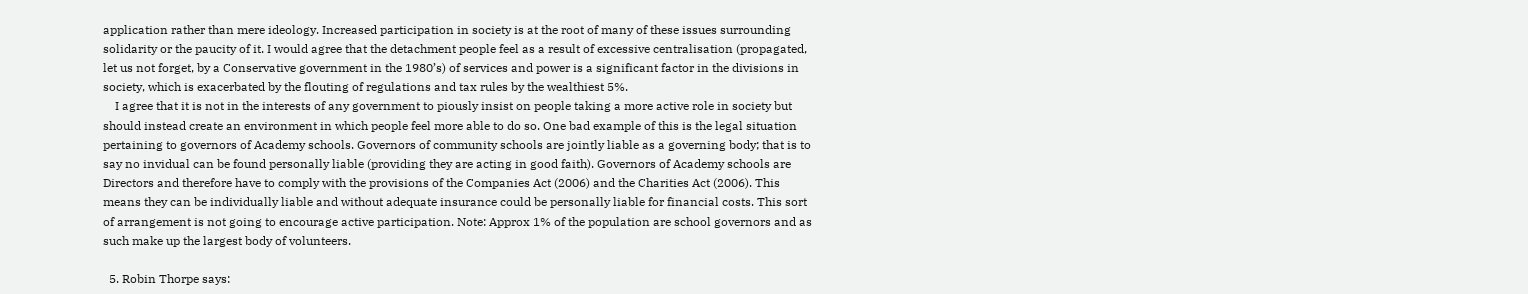application rather than mere ideology. Increased participation in society is at the root of many of these issues surrounding solidarity or the paucity of it. I would agree that the detachment people feel as a result of excessive centralisation (propagated, let us not forget, by a Conservative government in the 1980’s) of services and power is a significant factor in the divisions in society, which is exacerbated by the flouting of regulations and tax rules by the wealthiest 5%.
    I agree that it is not in the interests of any government to piously insist on people taking a more active role in society but should instead create an environment in which people feel more able to do so. One bad example of this is the legal situation pertaining to governors of Academy schools. Governors of community schools are jointly liable as a governing body; that is to say no invidual can be found personally liable (providing they are acting in good faith). Governors of Academy schools are Directors and therefore have to comply with the provisions of the Companies Act (2006) and the Charities Act (2006). This means they can be individually liable and without adequate insurance could be personally liable for financial costs. This sort of arrangement is not going to encourage active participation. Note: Approx 1% of the population are school governors and as such make up the largest body of volunteers.

  5. Robin Thorpe says: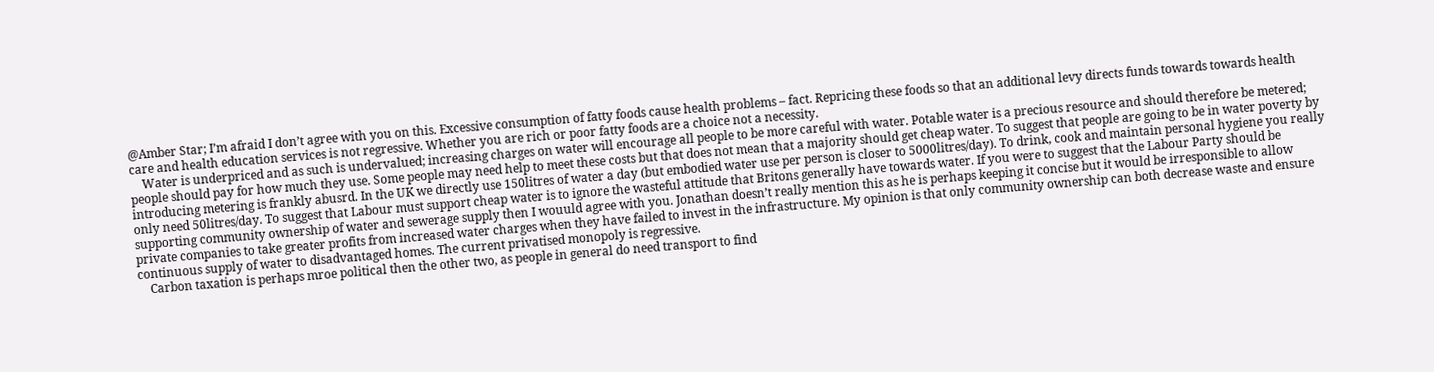@Amber Star; I’m afraid I don’t agree with you on this. Excessive consumption of fatty foods cause health problems – fact. Repricing these foods so that an additional levy directs funds towards towards health care and health education services is not regressive. Whether you are rich or poor fatty foods are a choice not a necessity.
    Water is underpriced and as such is undervalued; increasing charges on water will encourage all people to be more careful with water. Potable water is a precious resource and should therefore be metered; people should pay for how much they use. Some people may need help to meet these costs but that does not mean that a majority should get cheap water. To suggest that people are going to be in water poverty by introducing metering is frankly abusrd. In the UK we directly use 150litres of water a day (but embodied water use per person is closer to 5000litres/day). To drink, cook and maintain personal hygiene you really only need 50litres/day. To suggest that Labour must support cheap water is to ignore the wasteful attitude that Britons generally have towards water. If you were to suggest that the Labour Party should be supporting community ownership of water and sewerage supply then I wouuld agree with you. Jonathan doesn’t really mention this as he is perhaps keeping it concise but it would be irresponsible to allow private companies to take greater profits from increased water charges when they have failed to invest in the infrastructure. My opinion is that only community ownership can both decrease waste and ensure continuous supply of water to disadvantaged homes. The current privatised monopoly is regressive.
    Carbon taxation is perhaps mroe political then the other two, as people in general do need transport to find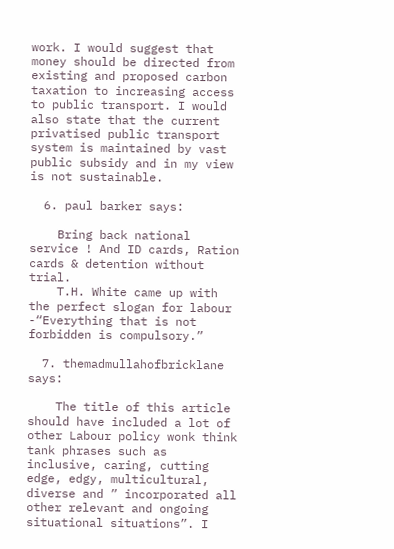work. I would suggest that money should be directed from existing and proposed carbon taxation to increasing access to public transport. I would also state that the current privatised public transport system is maintained by vast public subsidy and in my view is not sustainable.

  6. paul barker says:

    Bring back national service ! And ID cards, Ration cards & detention without trial.
    T.H. White came up with the perfect slogan for labour -“Everything that is not forbidden is compulsory.”

  7. themadmullahofbricklane says:

    The title of this article should have included a lot of other Labour policy wonk think tank phrases such as inclusive, caring, cutting edge, edgy, multicultural, diverse and ” incorporated all other relevant and ongoing situational situations”. I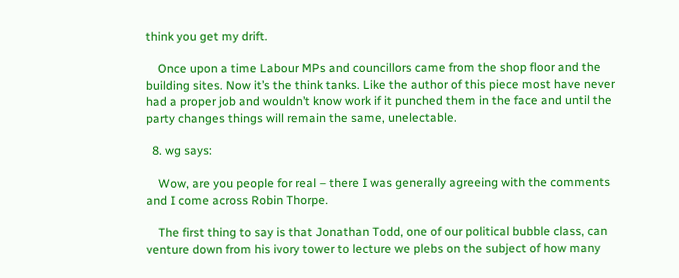think you get my drift.

    Once upon a time Labour MPs and councillors came from the shop floor and the building sites. Now it’s the think tanks. Like the author of this piece most have never had a proper job and wouldn’t know work if it punched them in the face and until the party changes things will remain the same, unelectable.

  8. wg says:

    Wow, are you people for real – there I was generally agreeing with the comments and I come across Robin Thorpe.

    The first thing to say is that Jonathan Todd, one of our political bubble class, can venture down from his ivory tower to lecture we plebs on the subject of how many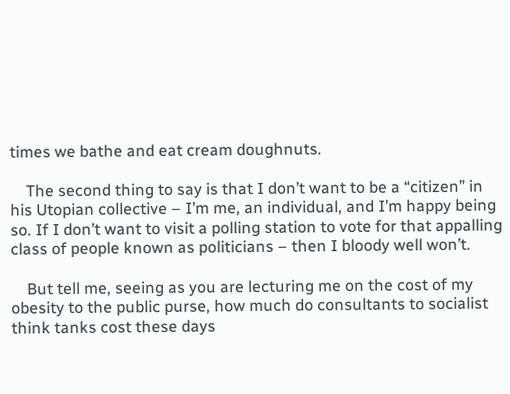times we bathe and eat cream doughnuts.

    The second thing to say is that I don’t want to be a “citizen” in his Utopian collective – I’m me, an individual, and I’m happy being so. If I don’t want to visit a polling station to vote for that appalling class of people known as politicians – then I bloody well won’t.

    But tell me, seeing as you are lecturing me on the cost of my obesity to the public purse, how much do consultants to socialist think tanks cost these days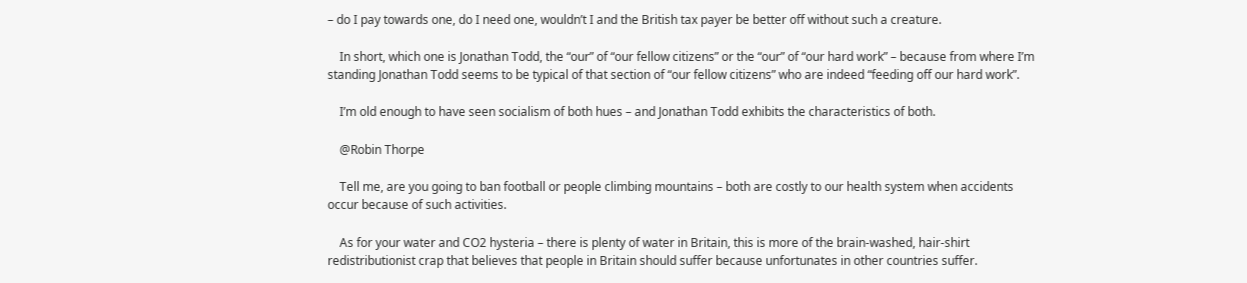– do I pay towards one, do I need one, wouldn’t I and the British tax payer be better off without such a creature.

    In short, which one is Jonathan Todd, the “our” of “our fellow citizens” or the “our” of “our hard work” – because from where I’m standing Jonathan Todd seems to be typical of that section of “our fellow citizens” who are indeed “feeding off our hard work”.

    I’m old enough to have seen socialism of both hues – and Jonathan Todd exhibits the characteristics of both.

    @Robin Thorpe

    Tell me, are you going to ban football or people climbing mountains – both are costly to our health system when accidents occur because of such activities.

    As for your water and CO2 hysteria – there is plenty of water in Britain, this is more of the brain-washed, hair-shirt redistributionist crap that believes that people in Britain should suffer because unfortunates in other countries suffer.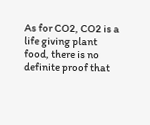As for CO2, CO2 is a life giving plant food, there is no definite proof that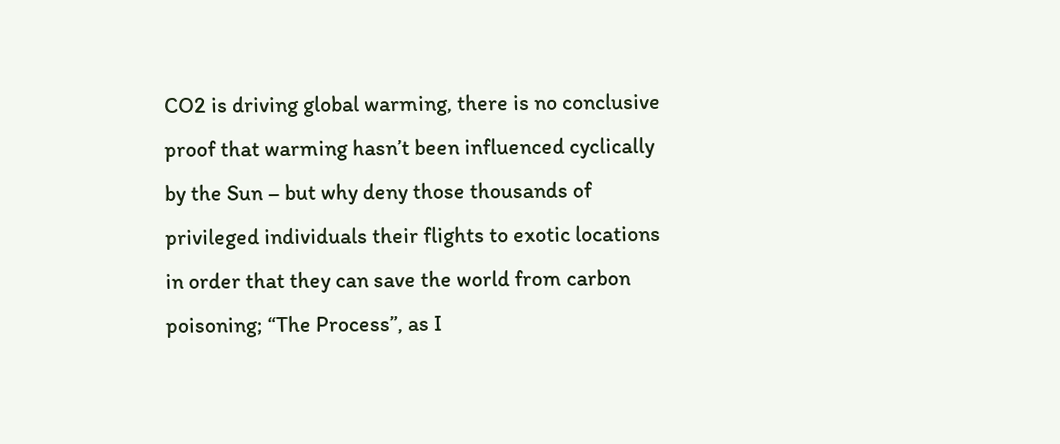CO2 is driving global warming, there is no conclusive proof that warming hasn’t been influenced cyclically by the Sun – but why deny those thousands of privileged individuals their flights to exotic locations in order that they can save the world from carbon poisoning; “The Process”, as I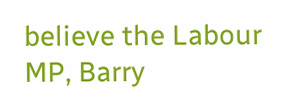believe the Labour MP, Barry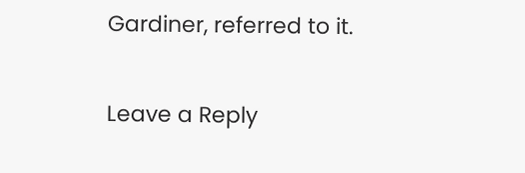Gardiner, referred to it.

Leave a Reply